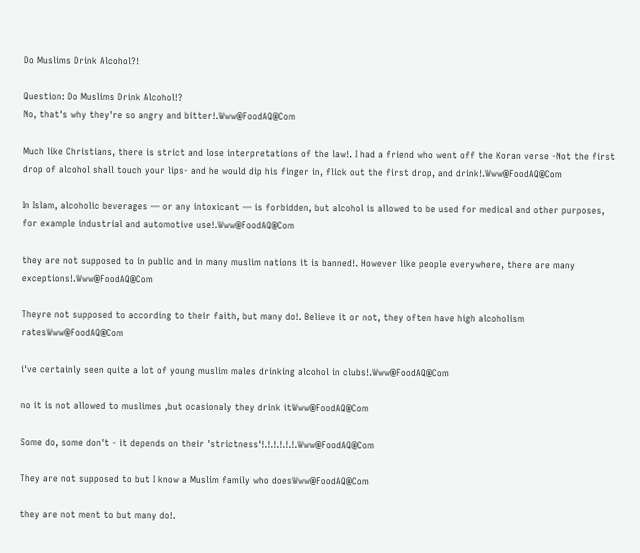Do Muslims Drink Alcohol?!

Question: Do Muslims Drink Alcohol!?
No, that's why they're so angry and bitter!.Www@FoodAQ@Com

Much like Christians, there is strict and lose interpretations of the law!. I had a friend who went off the Koran verse -Not the first drop of alcohol shall touch your lips- and he would dip his finger in, flick out the first drop, and drink!.Www@FoodAQ@Com

In Islam, alcoholic beverages — or any intoxicant — is forbidden, but alcohol is allowed to be used for medical and other purposes, for example industrial and automotive use!.Www@FoodAQ@Com

they are not supposed to in public and in many muslim nations it is banned!. However like people everywhere, there are many exceptions!.Www@FoodAQ@Com

Theyre not supposed to according to their faith, but many do!. Believe it or not, they often have high alcoholism ratesWww@FoodAQ@Com

i've certainly seen quite a lot of young muslim males drinking alcohol in clubs!.Www@FoodAQ@Com

no it is not allowed to muslimes ,but ocasionaly they drink itWww@FoodAQ@Com

Some do, some don't - it depends on their 'strictness'!.!.!.!.!.!.Www@FoodAQ@Com

They are not supposed to but I know a Muslim family who doesWww@FoodAQ@Com

they are not ment to but many do!.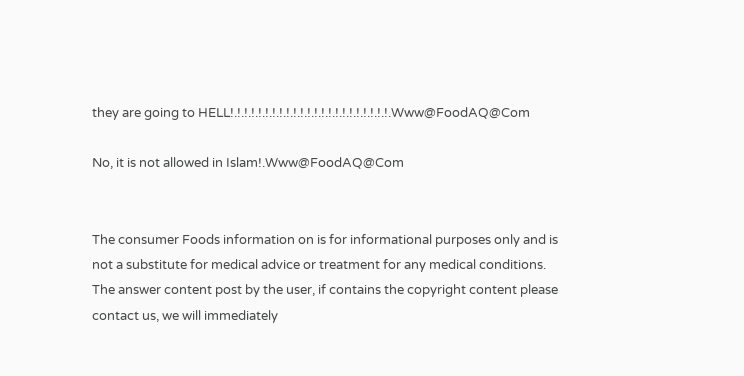they are going to HELL!.!.!.!.!.!.!.!.!.!.!.!.!.!.!.!.!.!.!.!.!.!.!.Www@FoodAQ@Com

No, it is not allowed in Islam!.Www@FoodAQ@Com


The consumer Foods information on is for informational purposes only and is not a substitute for medical advice or treatment for any medical conditions.
The answer content post by the user, if contains the copyright content please contact us, we will immediately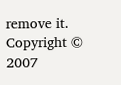remove it.
Copyright © 2007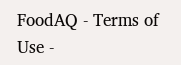FoodAQ - Terms of Use -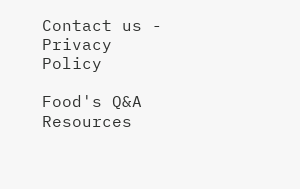Contact us - Privacy Policy

Food's Q&A Resources